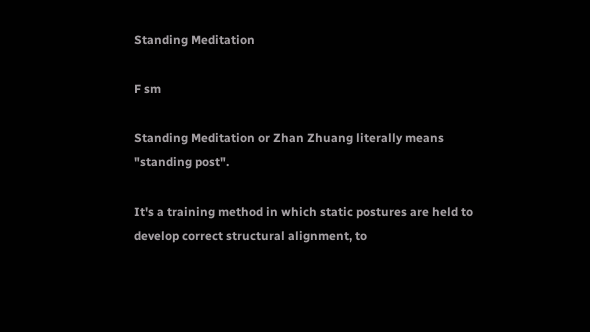Standing Meditation

F sm

Standing Meditation or Zhan Zhuang literally means "standing post".

It's a training method in which static postures are held to develop correct structural alignment, to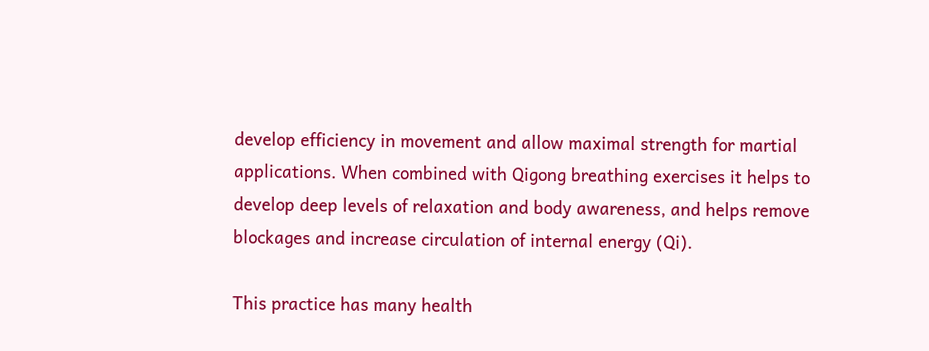develop efficiency in movement and allow maximal strength for martial applications. When combined with Qigong breathing exercises it helps to develop deep levels of relaxation and body awareness, and helps remove blockages and increase circulation of internal energy (Qi).

This practice has many health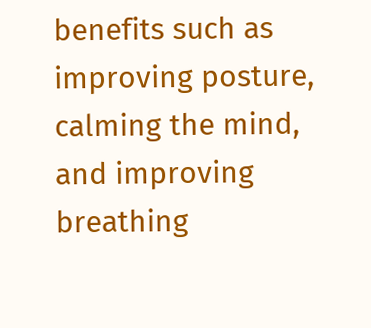benefits such as improving posture, calming the mind, and improving breathing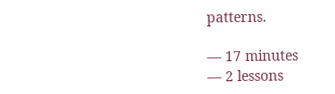patterns.

— 17 minutes
— 2 lessons